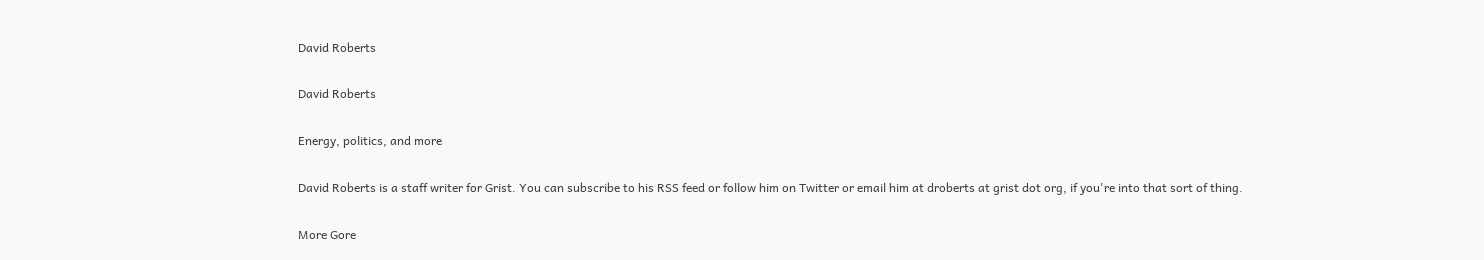David Roberts

David Roberts

Energy, politics, and more

David Roberts is a staff writer for Grist. You can subscribe to his RSS feed or follow him on Twitter or email him at droberts at grist dot org, if you're into that sort of thing.

More Gore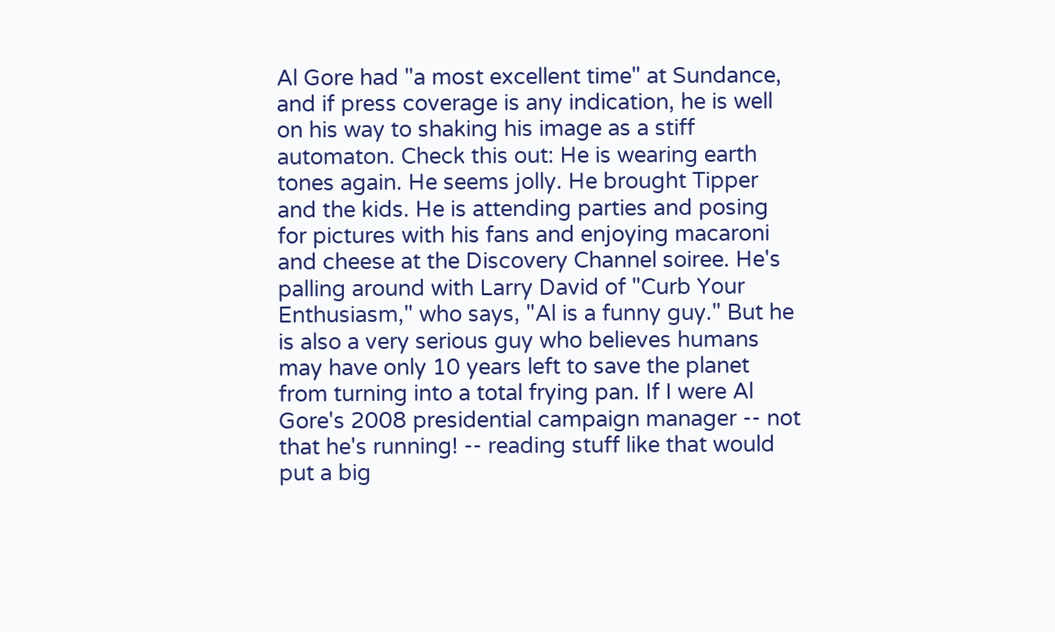Al Gore had "a most excellent time" at Sundance, and if press coverage is any indication, he is well on his way to shaking his image as a stiff automaton. Check this out: He is wearing earth tones again. He seems jolly. He brought Tipper and the kids. He is attending parties and posing for pictures with his fans and enjoying macaroni and cheese at the Discovery Channel soiree. He's palling around with Larry David of "Curb Your Enthusiasm," who says, "Al is a funny guy." But he is also a very serious guy who believes humans may have only 10 years left to save the planet from turning into a total frying pan. If I were Al Gore's 2008 presidential campaign manager -- not that he's running! -- reading stuff like that would put a big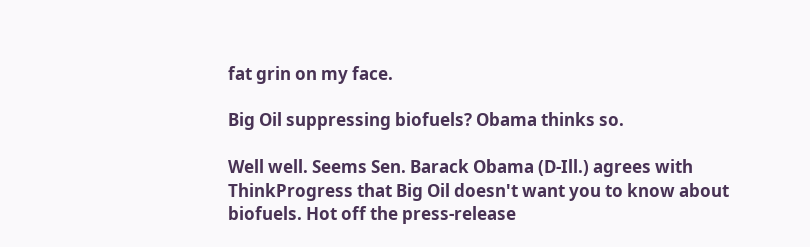fat grin on my face.

Big Oil suppressing biofuels? Obama thinks so.

Well well. Seems Sen. Barack Obama (D-Ill.) agrees with ThinkProgress that Big Oil doesn't want you to know about biofuels. Hot off the press-release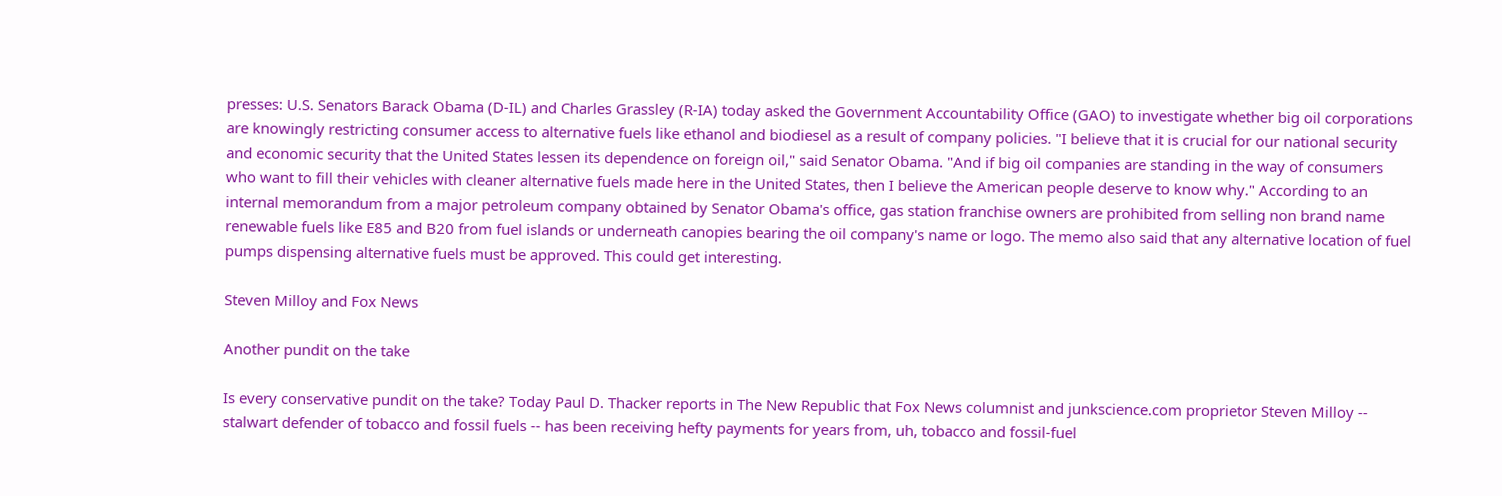presses: U.S. Senators Barack Obama (D-IL) and Charles Grassley (R-IA) today asked the Government Accountability Office (GAO) to investigate whether big oil corporations are knowingly restricting consumer access to alternative fuels like ethanol and biodiesel as a result of company policies. "I believe that it is crucial for our national security and economic security that the United States lessen its dependence on foreign oil," said Senator Obama. "And if big oil companies are standing in the way of consumers who want to fill their vehicles with cleaner alternative fuels made here in the United States, then I believe the American people deserve to know why." According to an internal memorandum from a major petroleum company obtained by Senator Obama's office, gas station franchise owners are prohibited from selling non brand name renewable fuels like E85 and B20 from fuel islands or underneath canopies bearing the oil company's name or logo. The memo also said that any alternative location of fuel pumps dispensing alternative fuels must be approved. This could get interesting.

Steven Milloy and Fox News

Another pundit on the take

Is every conservative pundit on the take? Today Paul D. Thacker reports in The New Republic that Fox News columnist and junkscience.com proprietor Steven Milloy -- stalwart defender of tobacco and fossil fuels -- has been receiving hefty payments for years from, uh, tobacco and fossil-fuel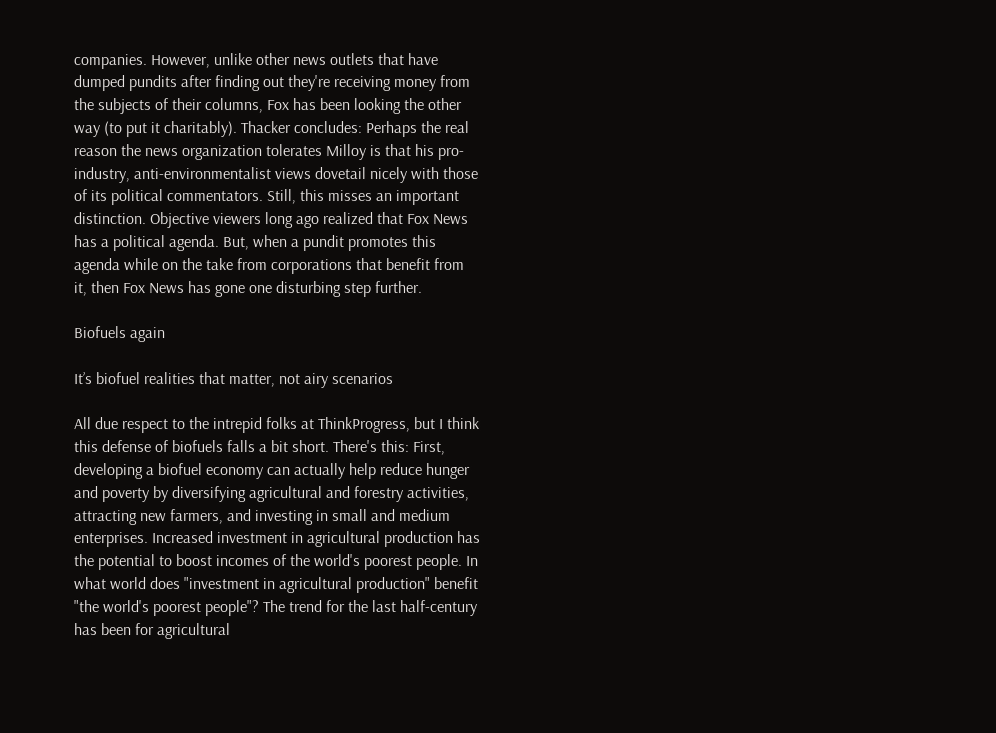companies. However, unlike other news outlets that have dumped pundits after finding out they're receiving money from the subjects of their columns, Fox has been looking the other way (to put it charitably). Thacker concludes: Perhaps the real reason the news organization tolerates Milloy is that his pro-industry, anti-environmentalist views dovetail nicely with those of its political commentators. Still, this misses an important distinction. Objective viewers long ago realized that Fox News has a political agenda. But, when a pundit promotes this agenda while on the take from corporations that benefit from it, then Fox News has gone one disturbing step further.

Biofuels again

It’s biofuel realities that matter, not airy scenarios

All due respect to the intrepid folks at ThinkProgress, but I think this defense of biofuels falls a bit short. There's this: First, developing a biofuel economy can actually help reduce hunger and poverty by diversifying agricultural and forestry activities, attracting new farmers, and investing in small and medium enterprises. Increased investment in agricultural production has the potential to boost incomes of the world's poorest people. In what world does "investment in agricultural production" benefit "the world's poorest people"? The trend for the last half-century has been for agricultural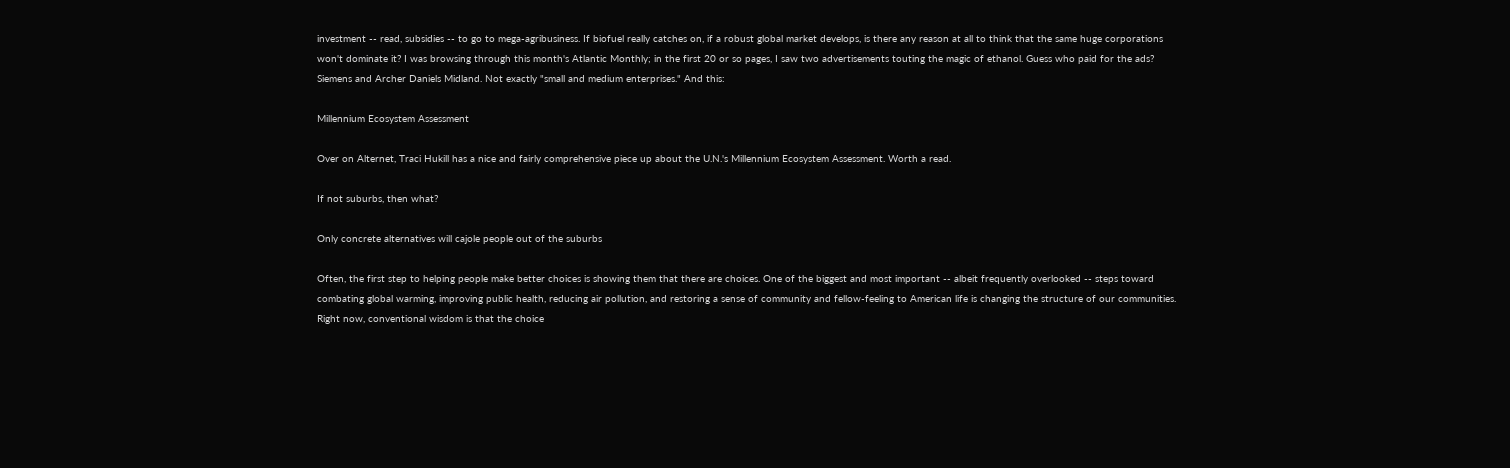investment -- read, subsidies -- to go to mega-agribusiness. If biofuel really catches on, if a robust global market develops, is there any reason at all to think that the same huge corporations won't dominate it? I was browsing through this month's Atlantic Monthly; in the first 20 or so pages, I saw two advertisements touting the magic of ethanol. Guess who paid for the ads? Siemens and Archer Daniels Midland. Not exactly "small and medium enterprises." And this:

Millennium Ecosystem Assessment

Over on Alternet, Traci Hukill has a nice and fairly comprehensive piece up about the U.N.'s Millennium Ecosystem Assessment. Worth a read.

If not suburbs, then what?

Only concrete alternatives will cajole people out of the suburbs

Often, the first step to helping people make better choices is showing them that there are choices. One of the biggest and most important -- albeit frequently overlooked -- steps toward combating global warming, improving public health, reducing air pollution, and restoring a sense of community and fellow-feeling to American life is changing the structure of our communities. Right now, conventional wisdom is that the choice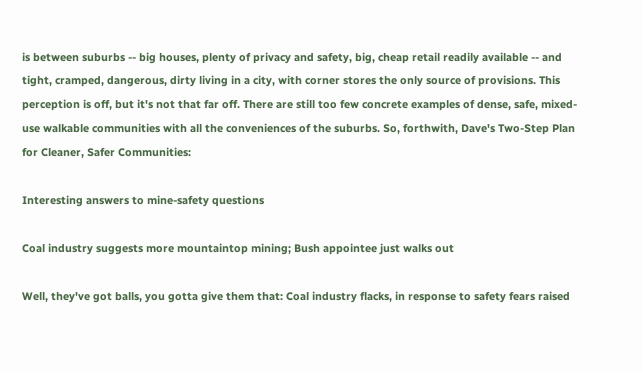is between suburbs -- big houses, plenty of privacy and safety, big, cheap retail readily available -- and tight, cramped, dangerous, dirty living in a city, with corner stores the only source of provisions. This perception is off, but it's not that far off. There are still too few concrete examples of dense, safe, mixed-use walkable communities with all the conveniences of the suburbs. So, forthwith, Dave's Two-Step Plan for Cleaner, Safer Communities:

Interesting answers to mine-safety questions

Coal industry suggests more mountaintop mining; Bush appointee just walks out

Well, they've got balls, you gotta give them that: Coal industry flacks, in response to safety fears raised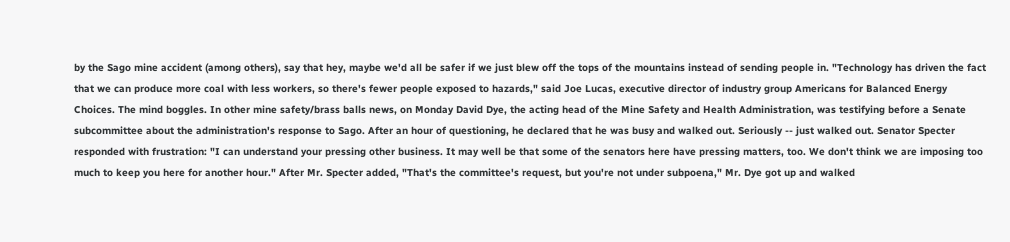by the Sago mine accident (among others), say that hey, maybe we'd all be safer if we just blew off the tops of the mountains instead of sending people in. "Technology has driven the fact that we can produce more coal with less workers, so there's fewer people exposed to hazards," said Joe Lucas, executive director of industry group Americans for Balanced Energy Choices. The mind boggles. In other mine safety/brass balls news, on Monday David Dye, the acting head of the Mine Safety and Health Administration, was testifying before a Senate subcommittee about the administration's response to Sago. After an hour of questioning, he declared that he was busy and walked out. Seriously -- just walked out. Senator Specter responded with frustration: "I can understand your pressing other business. It may well be that some of the senators here have pressing matters, too. We don't think we are imposing too much to keep you here for another hour." After Mr. Specter added, "That's the committee's request, but you're not under subpoena," Mr. Dye got up and walked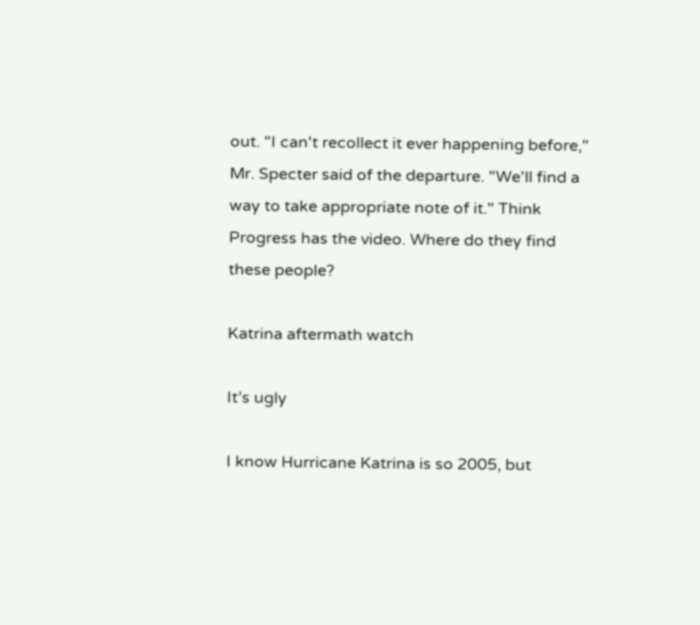out. "I can't recollect it ever happening before," Mr. Specter said of the departure. "We'll find a way to take appropriate note of it." Think Progress has the video. Where do they find these people?

Katrina aftermath watch

It’s ugly

I know Hurricane Katrina is so 2005, but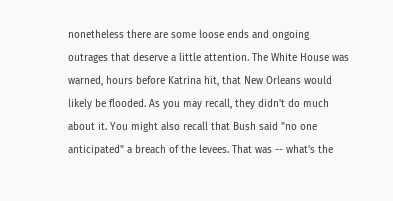nonetheless there are some loose ends and ongoing outrages that deserve a little attention. The White House was warned, hours before Katrina hit, that New Orleans would likely be flooded. As you may recall, they didn't do much about it. You might also recall that Bush said "no one anticipated" a breach of the levees. That was -- what's the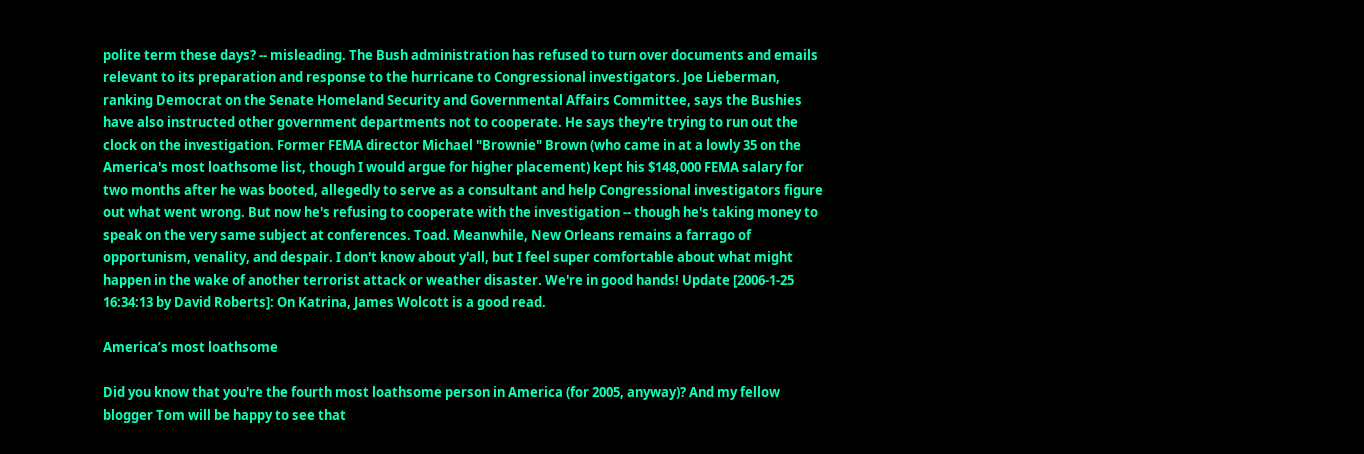polite term these days? -- misleading. The Bush administration has refused to turn over documents and emails relevant to its preparation and response to the hurricane to Congressional investigators. Joe Lieberman, ranking Democrat on the Senate Homeland Security and Governmental Affairs Committee, says the Bushies have also instructed other government departments not to cooperate. He says they're trying to run out the clock on the investigation. Former FEMA director Michael "Brownie" Brown (who came in at a lowly 35 on the America's most loathsome list, though I would argue for higher placement) kept his $148,000 FEMA salary for two months after he was booted, allegedly to serve as a consultant and help Congressional investigators figure out what went wrong. But now he's refusing to cooperate with the investigation -- though he's taking money to speak on the very same subject at conferences. Toad. Meanwhile, New Orleans remains a farrago of opportunism, venality, and despair. I don't know about y'all, but I feel super comfortable about what might happen in the wake of another terrorist attack or weather disaster. We're in good hands! Update [2006-1-25 16:34:13 by David Roberts]: On Katrina, James Wolcott is a good read.

America’s most loathsome

Did you know that you're the fourth most loathsome person in America (for 2005, anyway)? And my fellow blogger Tom will be happy to see that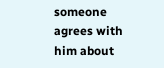someone agrees with him about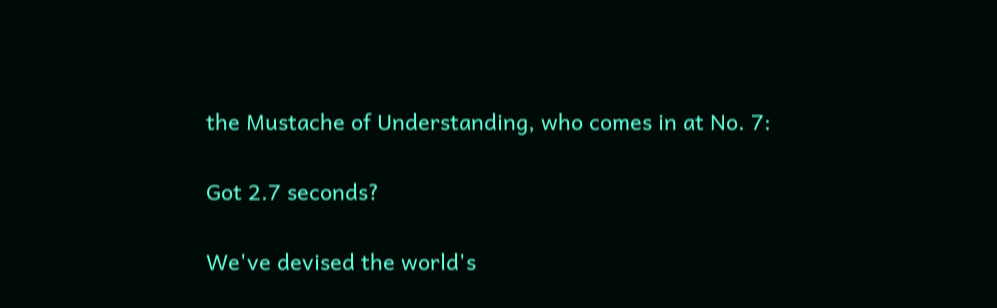the Mustache of Understanding, who comes in at No. 7:

Got 2.7 seconds?

We've devised the world's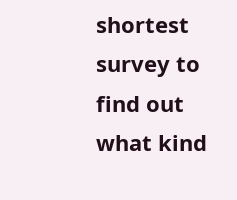shortest survey to find out what kind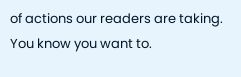of actions our readers are taking. You know you want to.